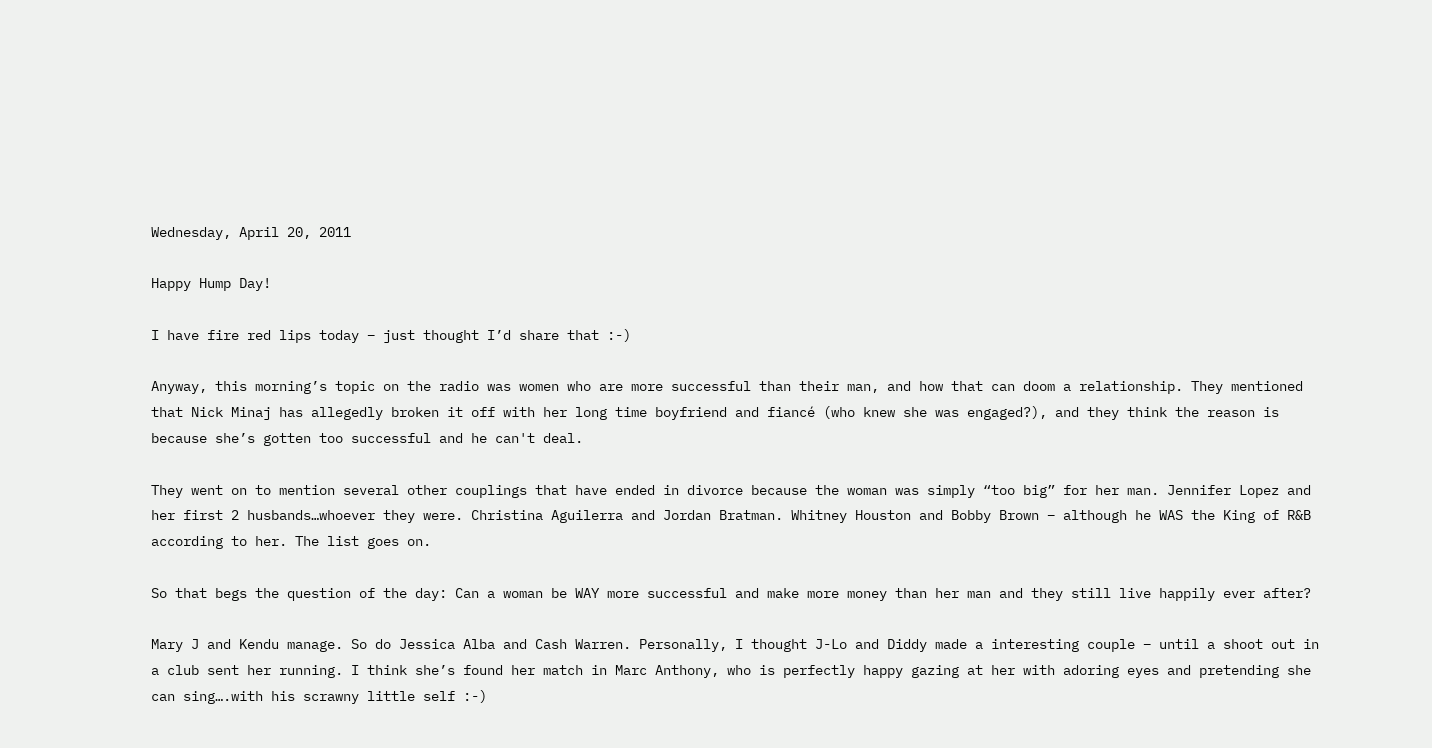Wednesday, April 20, 2011

Happy Hump Day!

I have fire red lips today – just thought I’d share that :-)

Anyway, this morning’s topic on the radio was women who are more successful than their man, and how that can doom a relationship. They mentioned that Nick Minaj has allegedly broken it off with her long time boyfriend and fiancé (who knew she was engaged?), and they think the reason is because she’s gotten too successful and he can't deal.

They went on to mention several other couplings that have ended in divorce because the woman was simply “too big” for her man. Jennifer Lopez and her first 2 husbands…whoever they were. Christina Aguilerra and Jordan Bratman. Whitney Houston and Bobby Brown – although he WAS the King of R&B according to her. The list goes on.

So that begs the question of the day: Can a woman be WAY more successful and make more money than her man and they still live happily ever after?

Mary J and Kendu manage. So do Jessica Alba and Cash Warren. Personally, I thought J-Lo and Diddy made a interesting couple – until a shoot out in a club sent her running. I think she’s found her match in Marc Anthony, who is perfectly happy gazing at her with adoring eyes and pretending she can sing….with his scrawny little self :-)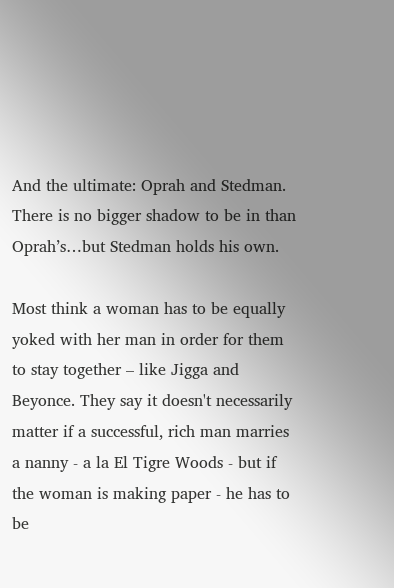And the ultimate: Oprah and Stedman. There is no bigger shadow to be in than Oprah’s…but Stedman holds his own.

Most think a woman has to be equally yoked with her man in order for them to stay together – like Jigga and Beyonce. They say it doesn't necessarily matter if a successful, rich man marries a nanny - a la El Tigre Woods - but if the woman is making paper - he has to be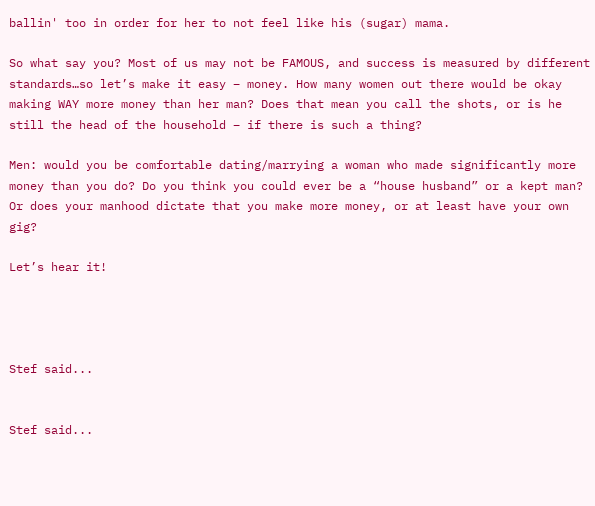ballin' too in order for her to not feel like his (sugar) mama.

So what say you? Most of us may not be FAMOUS, and success is measured by different standards…so let’s make it easy – money. How many women out there would be okay making WAY more money than her man? Does that mean you call the shots, or is he still the head of the household – if there is such a thing?

Men: would you be comfortable dating/marrying a woman who made significantly more money than you do? Do you think you could ever be a “house husband” or a kept man? Or does your manhood dictate that you make more money, or at least have your own gig?

Let’s hear it!




Stef said...


Stef said...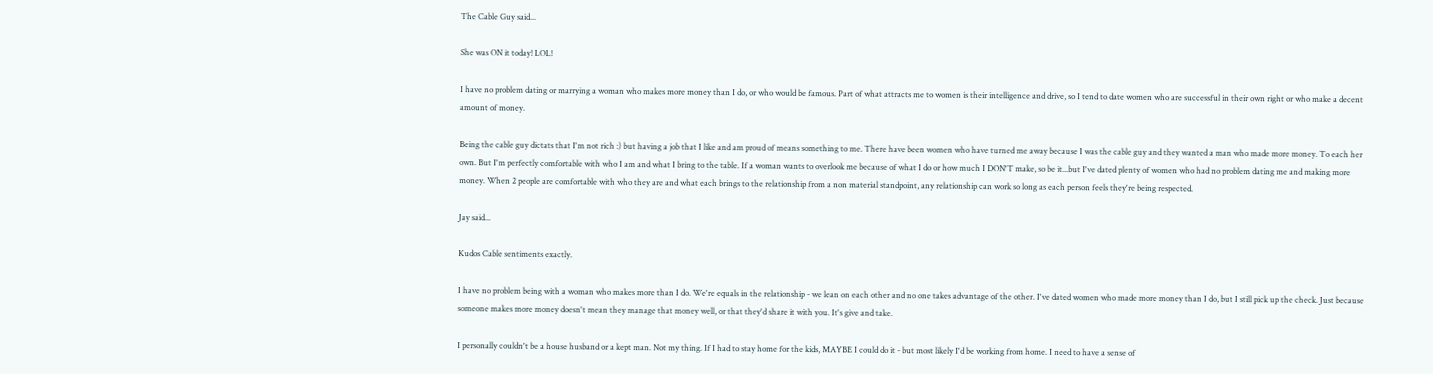The Cable Guy said...

She was ON it today! LOL!

I have no problem dating or marrying a woman who makes more money than I do, or who would be famous. Part of what attracts me to women is their intelligence and drive, so I tend to date women who are successful in their own right or who make a decent amount of money.

Being the cable guy dictats that I'm not rich :) but having a job that I like and am proud of means something to me. There have been women who have turned me away because I was the cable guy and they wanted a man who made more money. To each her own. But I'm perfectly comfortable with who I am and what I bring to the table. If a woman wants to overlook me because of what I do or how much I DON'T make, so be it...but I've dated plenty of women who had no problem dating me and making more money. When 2 people are comfortable with who they are and what each brings to the relationship from a non material standpoint, any relationship can work so long as each person feels they're being respected.

Jay said...

Kudos Cable sentiments exactly.

I have no problem being with a woman who makes more than I do. We're equals in the relationship - we lean on each other and no one takes advantage of the other. I've dated women who made more money than I do, but I still pick up the check. Just because someone makes more money doesn't mean they manage that money well, or that they'd share it with you. It's give and take.

I personally couldn't be a house husband or a kept man. Not my thing. If I had to stay home for the kids, MAYBE I could do it - but most likely I'd be working from home. I need to have a sense of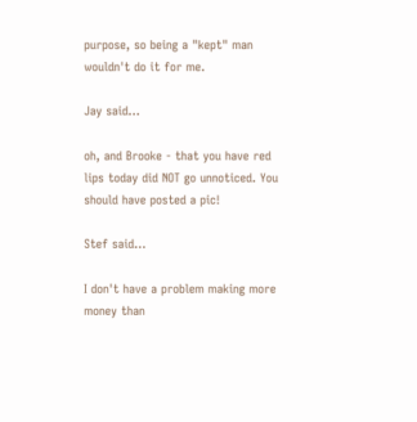purpose, so being a "kept" man wouldn't do it for me.

Jay said...

oh, and Brooke - that you have red lips today did NOT go unnoticed. You should have posted a pic!

Stef said...

I don't have a problem making more money than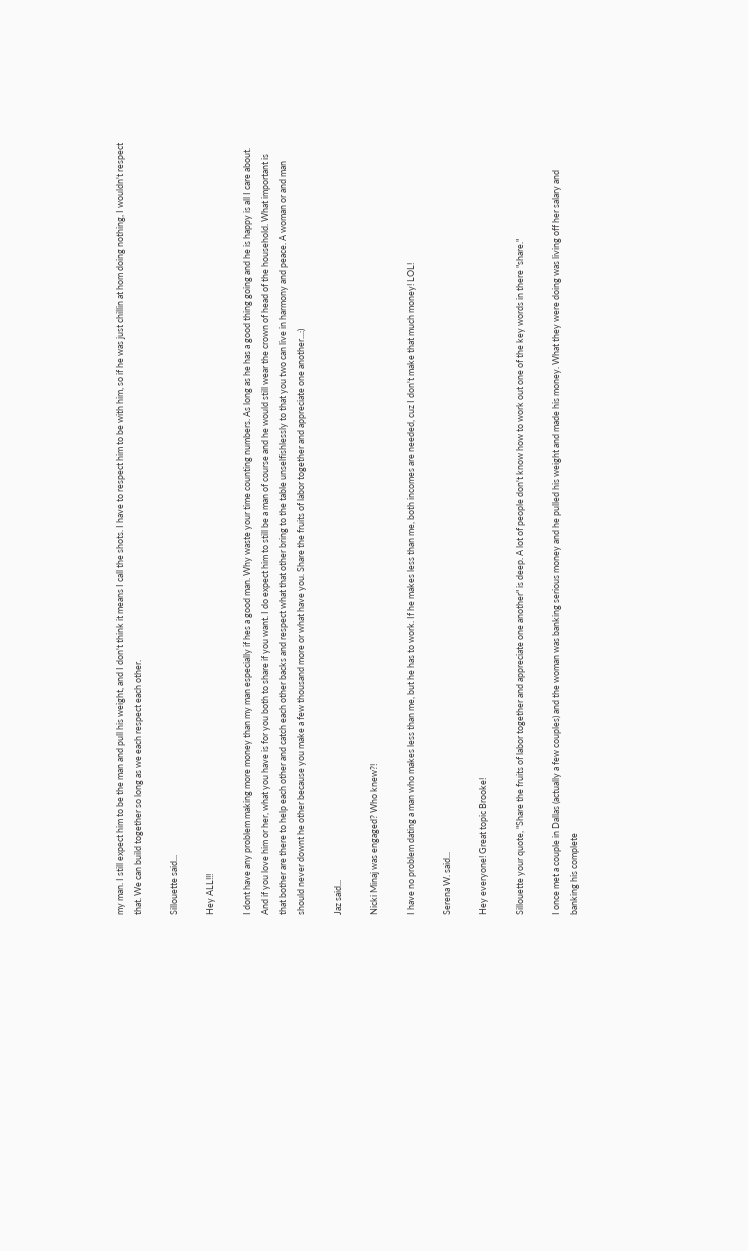my man. I still expect him to be the man and pull his weight, and I don't think it means I call the shots. I have to respect him to be with him, so if he was just chillin at hom doing nothing, I wouldn't respect that. We can build together so long as we each respect each other.

Sillouette said...

Hey ALL!!!

I dont have any problem making more money than my man especially if hes a good man. Why waste your time counting numbers. As long as he has a good thing going and he is happy is all I care about. And if you love him or her, what you have is for you both to share if you want. I do expect him to still be a man of course and he would still wear the crown of head of the household. What important is that bother are there to help each other and catch each other backs and respect what that other bring to the table unselfishlessly to that you two can live in harmony and peace. A woman or and man should never downt he other because you make a few thousand more or what have you. Share the fruits of labor together and appreciate one another...:)

Jaz said...

Nicki Minaj was engaged? Who knew?!

I have no problem dating a man who makes less than me, but he has to work. If he makes less than me, both incomes are needed, cuz I don't make that much money! LOL!

Serena W. said...

Hey everyone! Great topic Brooke!

Sillouette your quote, "Share the fruits of labor together and appreciate one another" is deep. A lot of people don't know how to work out one of the key words in there "share."

I once met a couple in Dallas (actually a few couples) and the woman was banking serious money and he pulled his weight and made his money. What they were doing was living off her salary and banking his complete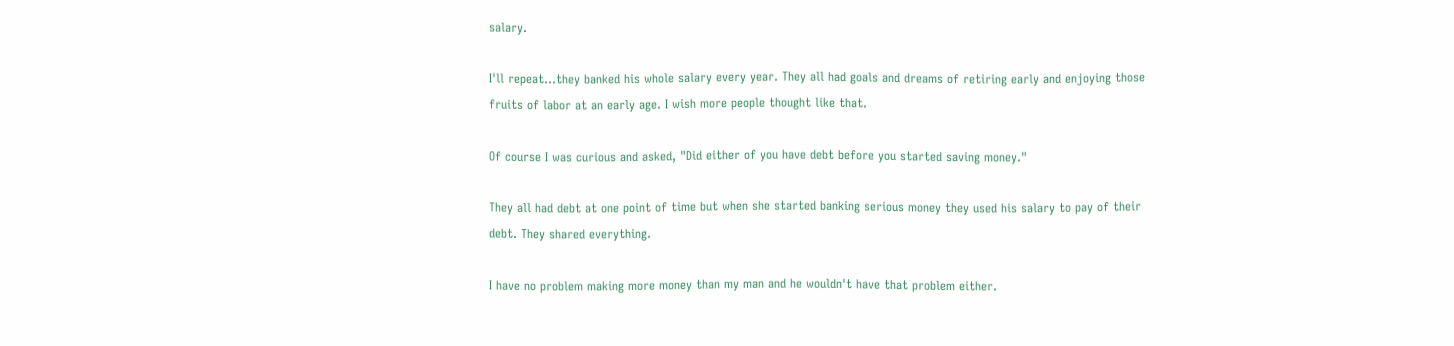salary.

I'll repeat...they banked his whole salary every year. They all had goals and dreams of retiring early and enjoying those fruits of labor at an early age. I wish more people thought like that.

Of course I was curious and asked, "Did either of you have debt before you started saving money."

They all had debt at one point of time but when she started banking serious money they used his salary to pay of their debt. They shared everything.

I have no problem making more money than my man and he wouldn't have that problem either.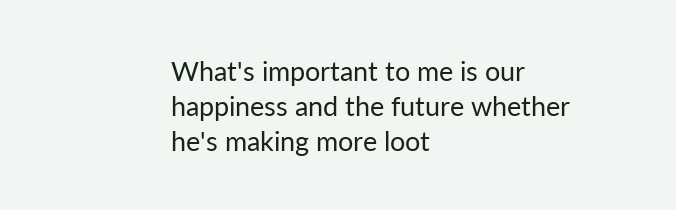What's important to me is our happiness and the future whether he's making more loot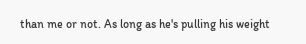than me or not. As long as he's pulling his weight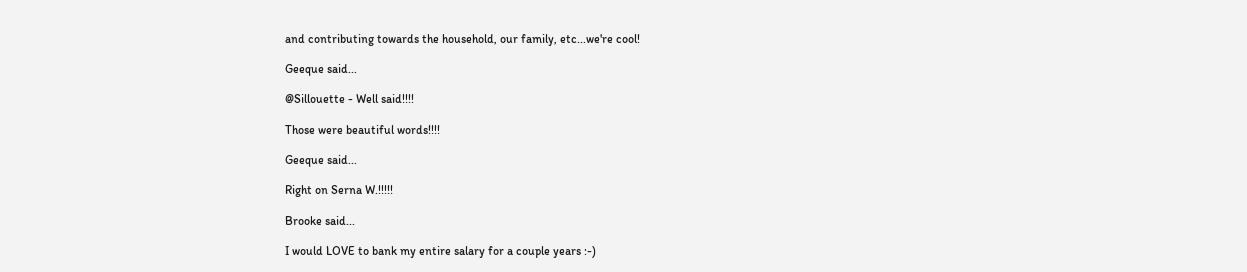and contributing towards the household, our family, etc...we're cool!

Geeque said...

@Sillouette - Well said!!!!

Those were beautiful words!!!!

Geeque said...

Right on Serna W.!!!!!

Brooke said...

I would LOVE to bank my entire salary for a couple years :-)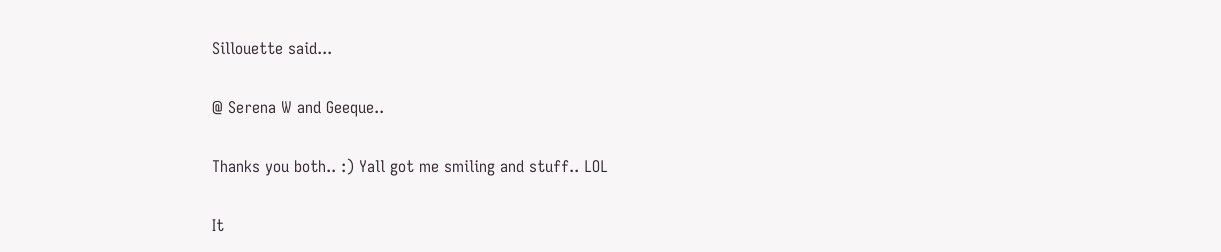Sillouette said...

@ Serena W and Geeque..

Thanks you both.. :) Yall got me smiling and stuff.. LOL

It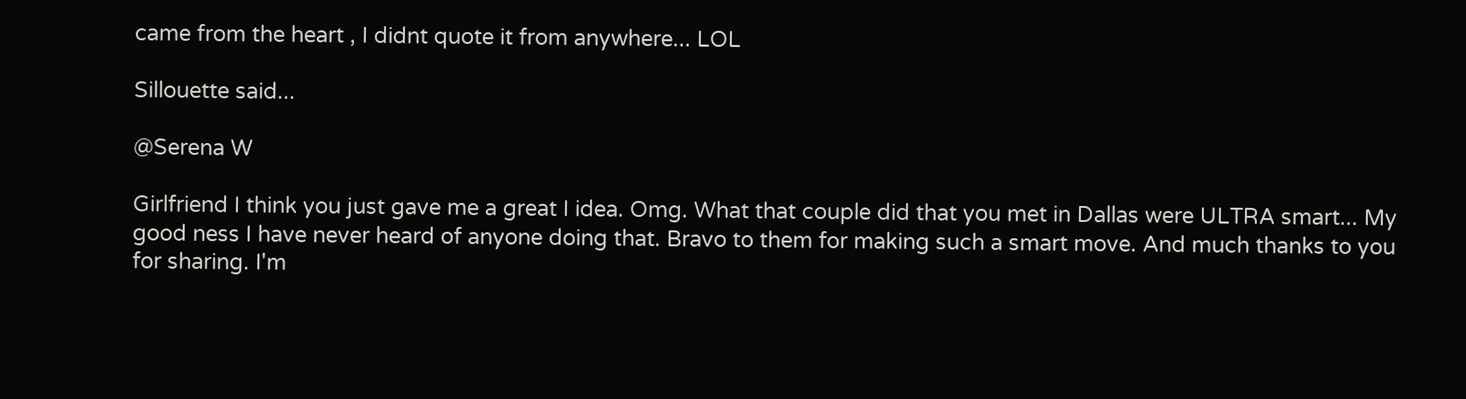came from the heart , I didnt quote it from anywhere... LOL

Sillouette said...

@Serena W

Girlfriend I think you just gave me a great I idea. Omg. What that couple did that you met in Dallas were ULTRA smart... My good ness I have never heard of anyone doing that. Bravo to them for making such a smart move. And much thanks to you for sharing. I'm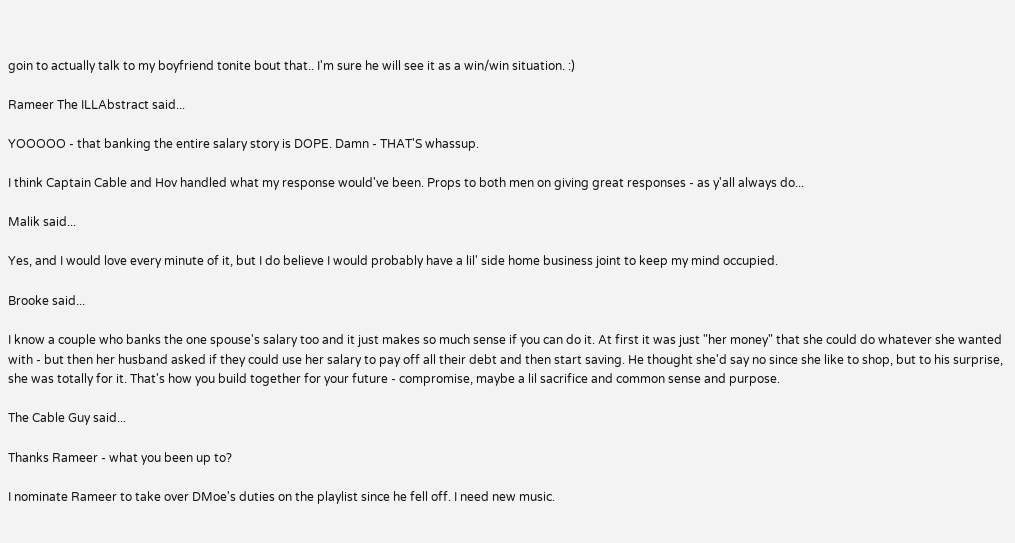goin to actually talk to my boyfriend tonite bout that.. I'm sure he will see it as a win/win situation. :)

Rameer The ILLAbstract said...

YOOOOO - that banking the entire salary story is DOPE. Damn - THAT'S whassup.

I think Captain Cable and Hov handled what my response would've been. Props to both men on giving great responses - as y'all always do...

Malik said...

Yes, and I would love every minute of it, but I do believe I would probably have a lil' side home business joint to keep my mind occupied.

Brooke said...

I know a couple who banks the one spouse's salary too and it just makes so much sense if you can do it. At first it was just "her money" that she could do whatever she wanted with - but then her husband asked if they could use her salary to pay off all their debt and then start saving. He thought she'd say no since she like to shop, but to his surprise, she was totally for it. That's how you build together for your future - compromise, maybe a lil sacrifice and common sense and purpose.

The Cable Guy said...

Thanks Rameer - what you been up to?

I nominate Rameer to take over DMoe's duties on the playlist since he fell off. I need new music.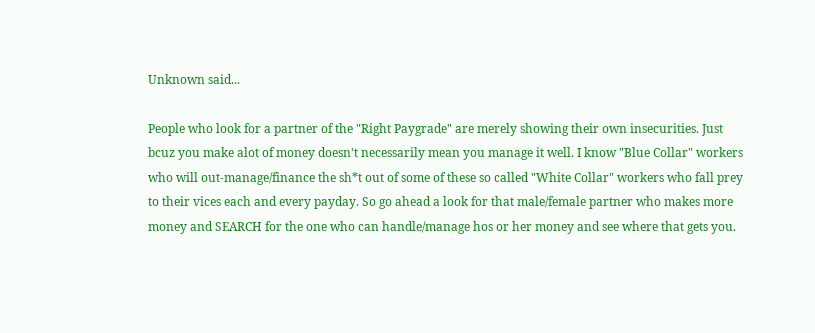Unknown said...

People who look for a partner of the "Right Paygrade" are merely showing their own insecurities. Just bcuz you make alot of money doesn't necessarily mean you manage it well. I know "Blue Collar" workers who will out-manage/finance the sh*t out of some of these so called "White Collar" workers who fall prey to their vices each and every payday. So go ahead a look for that male/female partner who makes more money and SEARCH for the one who can handle/manage hos or her money and see where that gets you.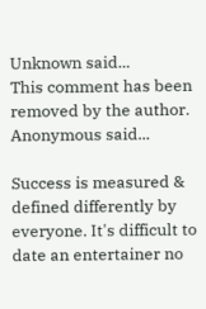Unknown said...
This comment has been removed by the author.
Anonymous said...

Success is measured & defined differently by everyone. It's difficult to date an entertainer no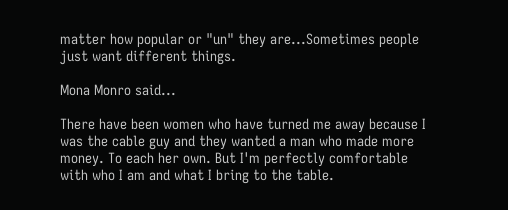matter how popular or "un" they are...Sometimes people just want different things.

Mona Monro said...

There have been women who have turned me away because I was the cable guy and they wanted a man who made more money. To each her own. But I'm perfectly comfortable with who I am and what I bring to the table.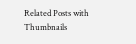Related Posts with Thumbnails